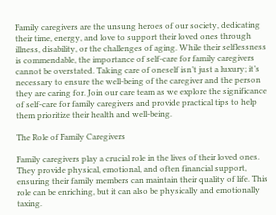Family caregivers are the unsung heroes of our society, dedicating their time, energy, and love to support their loved ones through illness, disability, or the challenges of aging. While their selflessness is commendable, the importance of self-care for family caregivers cannot be overstated. Taking care of oneself isn’t just a luxury; it’s necessary to ensure the well-being of the caregiver and the person they are caring for. Join our care team as we explore the significance of self-care for family caregivers and provide practical tips to help them prioritize their health and well-being.

The Role of Family Caregivers

Family caregivers play a crucial role in the lives of their loved ones. They provide physical, emotional, and often financial support, ensuring their family members can maintain their quality of life. This role can be enriching, but it can also be physically and emotionally taxing.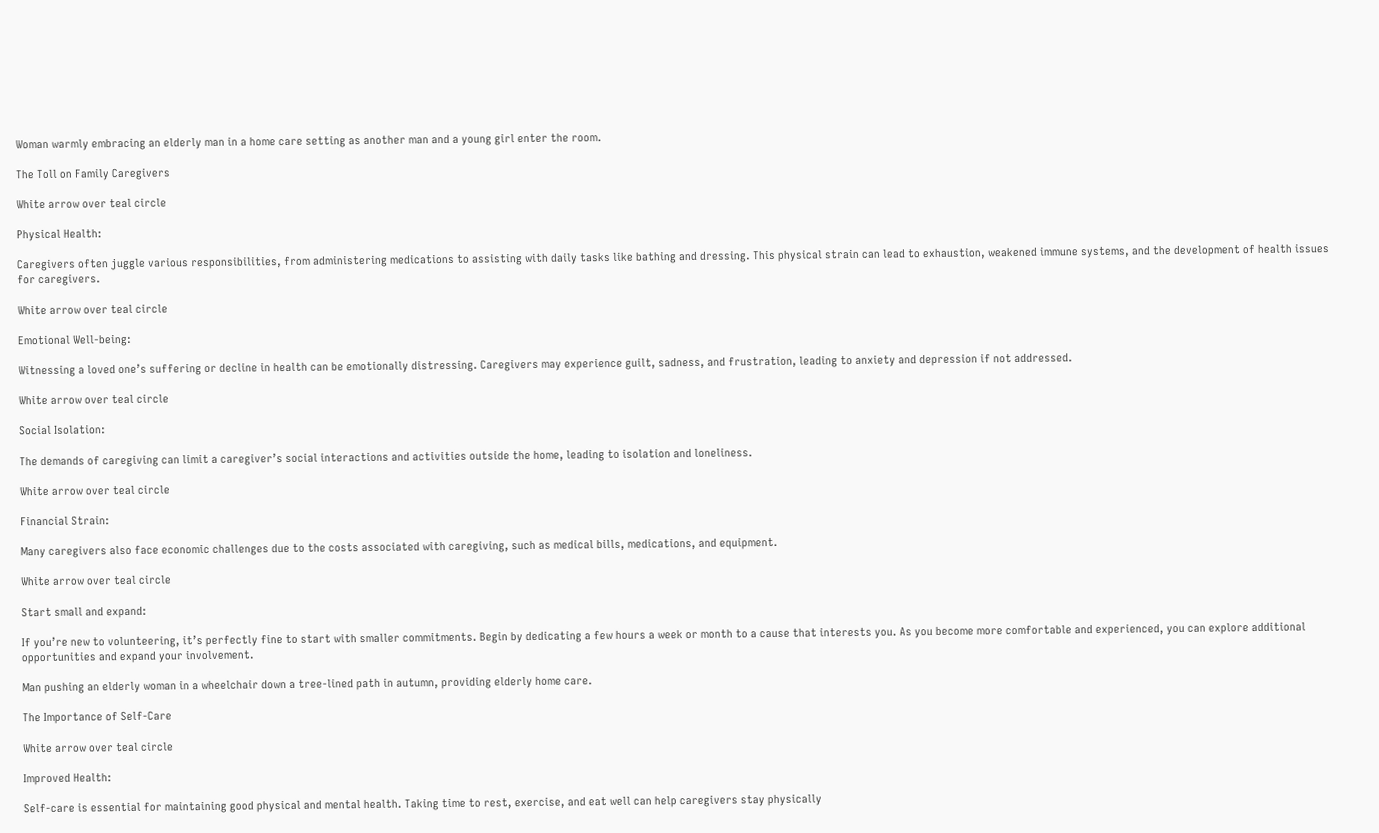Woman warmly embracing an elderly man in a home care setting as another man and a young girl enter the room.

The Toll on Family Caregivers

White arrow over teal circle

Physical Health:

Caregivers often juggle various responsibilities, from administering medications to assisting with daily tasks like bathing and dressing. This physical strain can lead to exhaustion, weakened immune systems, and the development of health issues for caregivers.

White arrow over teal circle

Emotional Well-being:

Witnessing a loved one’s suffering or decline in health can be emotionally distressing. Caregivers may experience guilt, sadness, and frustration, leading to anxiety and depression if not addressed.

White arrow over teal circle

Social Isolation:

The demands of caregiving can limit a caregiver’s social interactions and activities outside the home, leading to isolation and loneliness.

White arrow over teal circle

Financial Strain:

Many caregivers also face economic challenges due to the costs associated with caregiving, such as medical bills, medications, and equipment.

White arrow over teal circle

Start small and expand:

If you’re new to volunteering, it’s perfectly fine to start with smaller commitments. Begin by dedicating a few hours a week or month to a cause that interests you. As you become more comfortable and experienced, you can explore additional opportunities and expand your involvement.

Man pushing an elderly woman in a wheelchair down a tree-lined path in autumn, providing elderly home care.

The Importance of Self-Care

White arrow over teal circle

Improved Health:

Self-care is essential for maintaining good physical and mental health. Taking time to rest, exercise, and eat well can help caregivers stay physically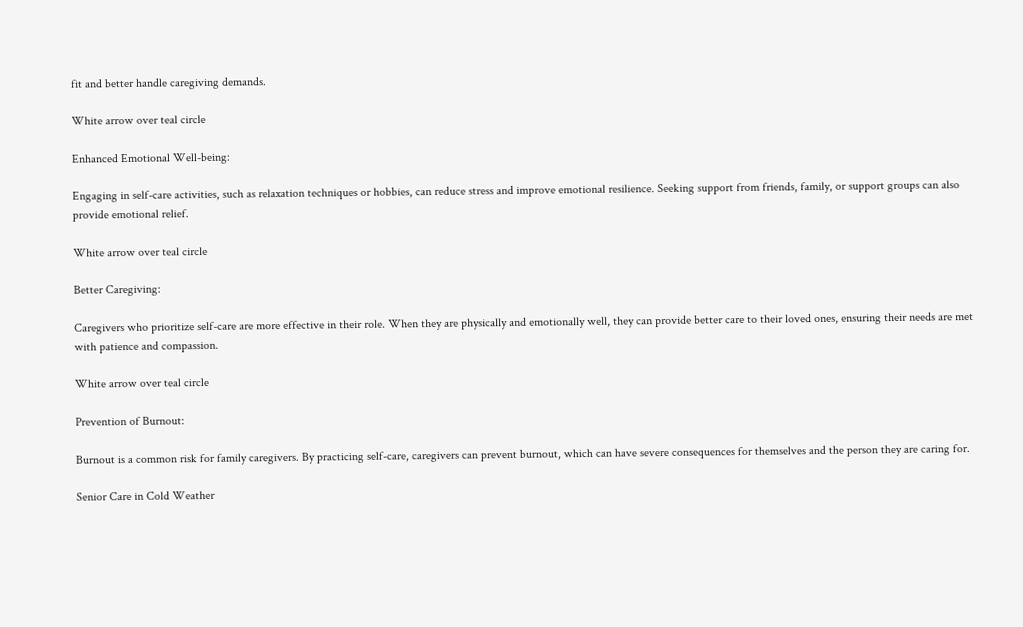fit and better handle caregiving demands.

White arrow over teal circle

Enhanced Emotional Well-being:

Engaging in self-care activities, such as relaxation techniques or hobbies, can reduce stress and improve emotional resilience. Seeking support from friends, family, or support groups can also provide emotional relief.

White arrow over teal circle

Better Caregiving:

Caregivers who prioritize self-care are more effective in their role. When they are physically and emotionally well, they can provide better care to their loved ones, ensuring their needs are met with patience and compassion.

White arrow over teal circle

Prevention of Burnout:

Burnout is a common risk for family caregivers. By practicing self-care, caregivers can prevent burnout, which can have severe consequences for themselves and the person they are caring for.

Senior Care in Cold Weather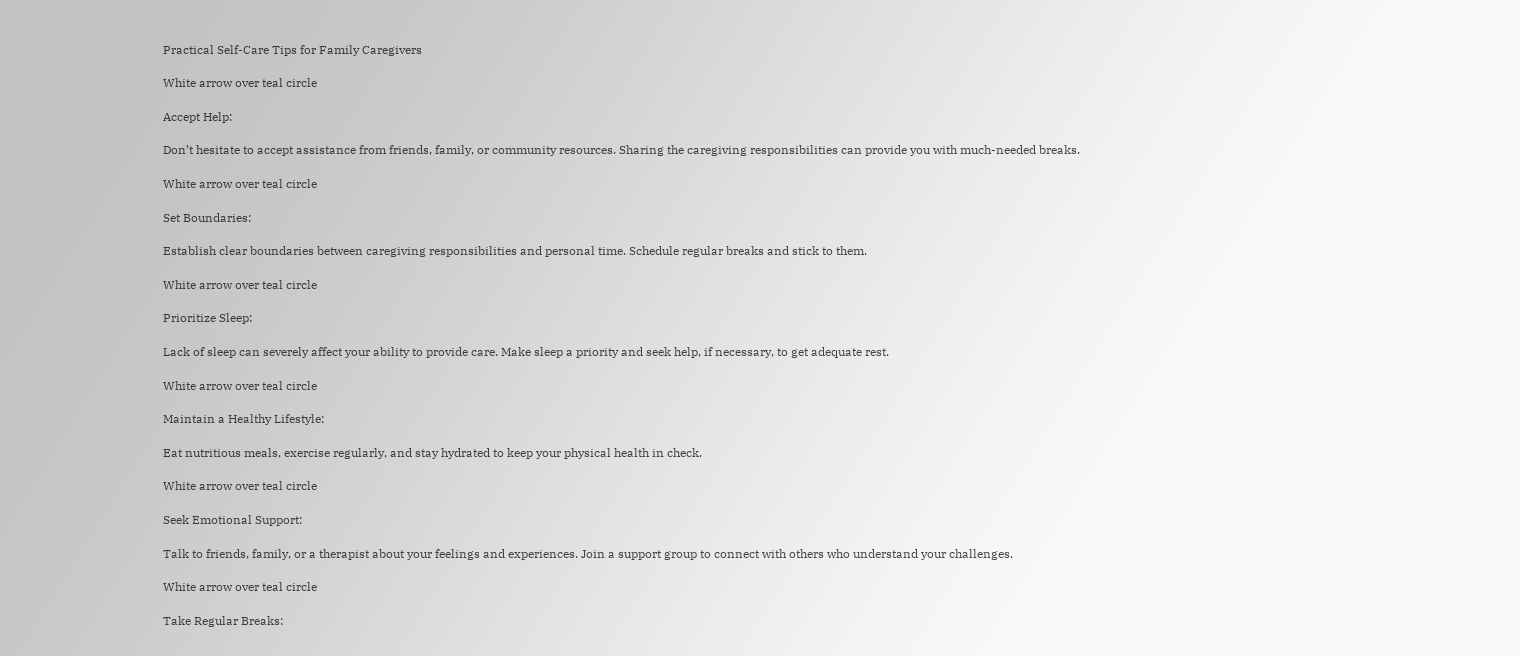Practical Self-Care Tips for Family Caregivers

White arrow over teal circle

Accept Help:

Don’t hesitate to accept assistance from friends, family, or community resources. Sharing the caregiving responsibilities can provide you with much-needed breaks.

White arrow over teal circle

Set Boundaries:

Establish clear boundaries between caregiving responsibilities and personal time. Schedule regular breaks and stick to them.

White arrow over teal circle

Prioritize Sleep:

Lack of sleep can severely affect your ability to provide care. Make sleep a priority and seek help, if necessary, to get adequate rest.

White arrow over teal circle

Maintain a Healthy Lifestyle:

Eat nutritious meals, exercise regularly, and stay hydrated to keep your physical health in check.

White arrow over teal circle

Seek Emotional Support:

Talk to friends, family, or a therapist about your feelings and experiences. Join a support group to connect with others who understand your challenges.

White arrow over teal circle

Take Regular Breaks: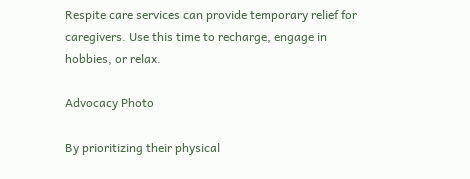Respite care services can provide temporary relief for caregivers. Use this time to recharge, engage in hobbies, or relax.

Advocacy Photo

By prioritizing their physical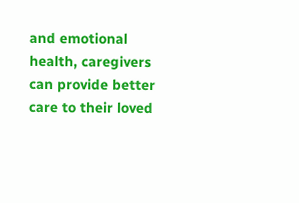and emotional health, caregivers can provide better care to their loved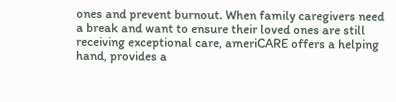ones and prevent burnout. When family caregivers need a break and want to ensure their loved ones are still receiving exceptional care, ameriCARE offers a helping hand, provides a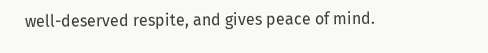well-deserved respite, and gives peace of mind.